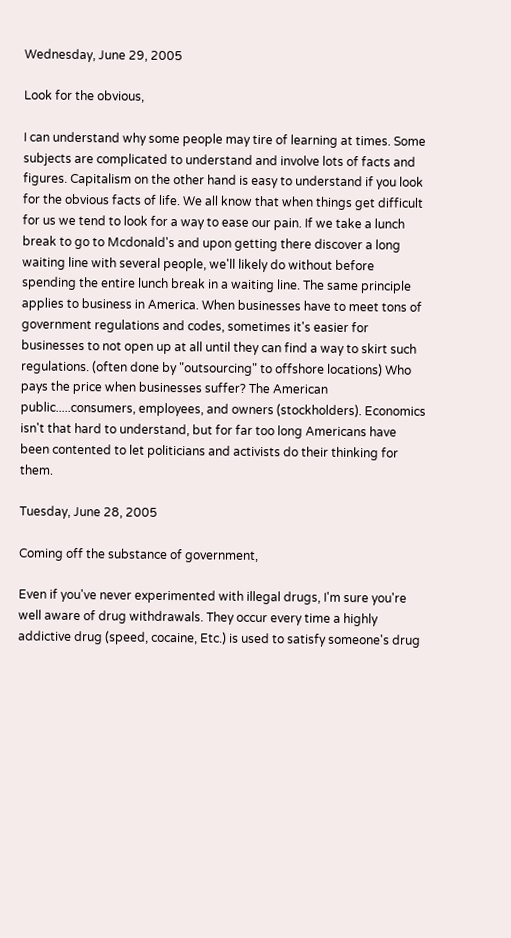Wednesday, June 29, 2005

Look for the obvious,

I can understand why some people may tire of learning at times. Some subjects are complicated to understand and involve lots of facts and figures. Capitalism on the other hand is easy to understand if you look for the obvious facts of life. We all know that when things get difficult for us we tend to look for a way to ease our pain. If we take a lunch break to go to Mcdonald's and upon getting there discover a long waiting line with several people, we'll likely do without before spending the entire lunch break in a waiting line. The same principle applies to business in America. When businesses have to meet tons of government regulations and codes, sometimes it's easier for businesses to not open up at all until they can find a way to skirt such regulations. (often done by "outsourcing" to offshore locations) Who pays the price when businesses suffer? The American public.....consumers, employees, and owners (stockholders). Economics isn't that hard to understand, but for far too long Americans have been contented to let politicians and activists do their thinking for them.

Tuesday, June 28, 2005

Coming off the substance of government,

Even if you've never experimented with illegal drugs, I'm sure you're well aware of drug withdrawals. They occur every time a highly addictive drug (speed, cocaine, Etc.) is used to satisfy someone's drug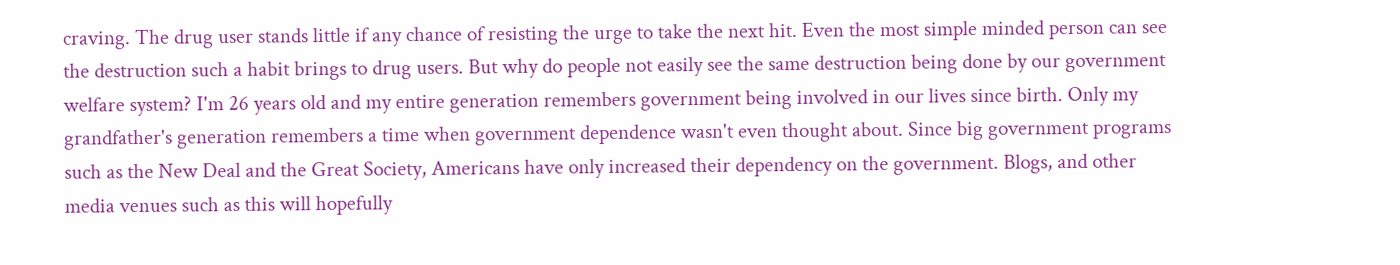craving. The drug user stands little if any chance of resisting the urge to take the next hit. Even the most simple minded person can see the destruction such a habit brings to drug users. But why do people not easily see the same destruction being done by our government welfare system? I'm 26 years old and my entire generation remembers government being involved in our lives since birth. Only my grandfather's generation remembers a time when government dependence wasn't even thought about. Since big government programs such as the New Deal and the Great Society, Americans have only increased their dependency on the government. Blogs, and other media venues such as this will hopefully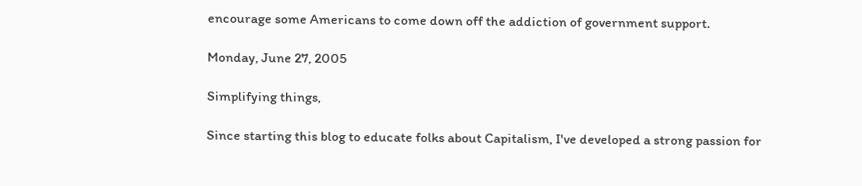encourage some Americans to come down off the addiction of government support.

Monday, June 27, 2005

Simplifying things,

Since starting this blog to educate folks about Capitalism, I've developed a strong passion for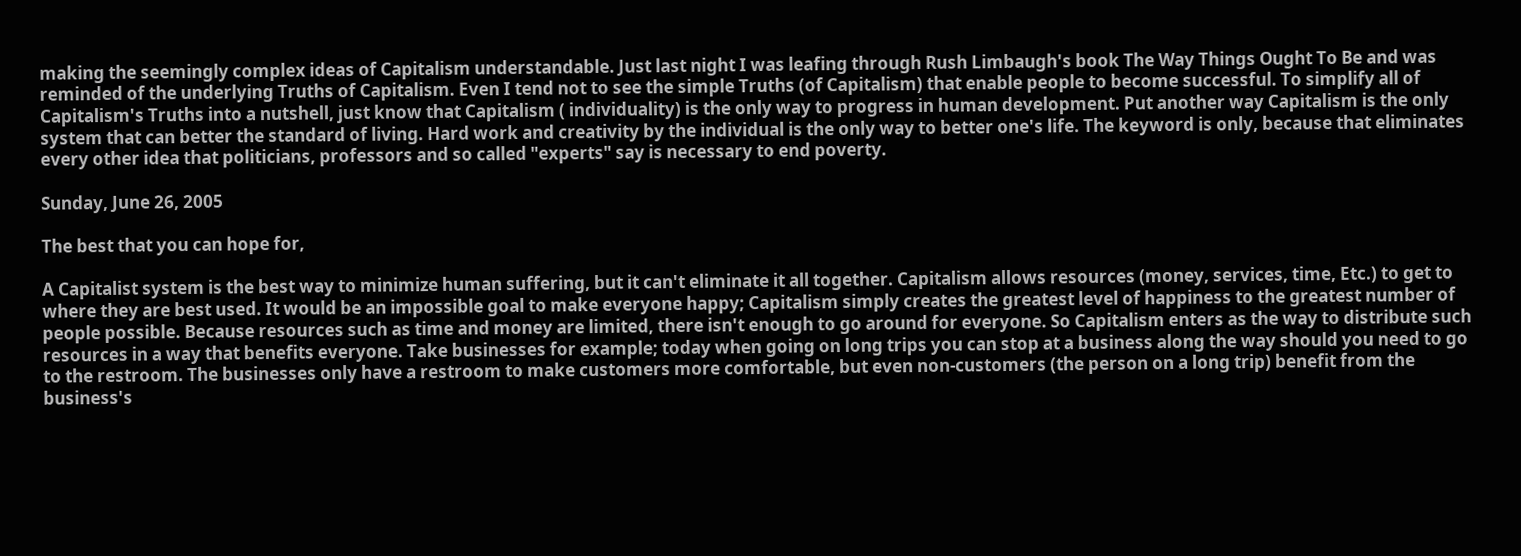making the seemingly complex ideas of Capitalism understandable. Just last night I was leafing through Rush Limbaugh's book The Way Things Ought To Be and was reminded of the underlying Truths of Capitalism. Even I tend not to see the simple Truths (of Capitalism) that enable people to become successful. To simplify all of Capitalism's Truths into a nutshell, just know that Capitalism ( individuality) is the only way to progress in human development. Put another way Capitalism is the only system that can better the standard of living. Hard work and creativity by the individual is the only way to better one's life. The keyword is only, because that eliminates every other idea that politicians, professors and so called "experts" say is necessary to end poverty.

Sunday, June 26, 2005

The best that you can hope for,

A Capitalist system is the best way to minimize human suffering, but it can't eliminate it all together. Capitalism allows resources (money, services, time, Etc.) to get to where they are best used. It would be an impossible goal to make everyone happy; Capitalism simply creates the greatest level of happiness to the greatest number of people possible. Because resources such as time and money are limited, there isn't enough to go around for everyone. So Capitalism enters as the way to distribute such resources in a way that benefits everyone. Take businesses for example; today when going on long trips you can stop at a business along the way should you need to go to the restroom. The businesses only have a restroom to make customers more comfortable, but even non-customers (the person on a long trip) benefit from the business's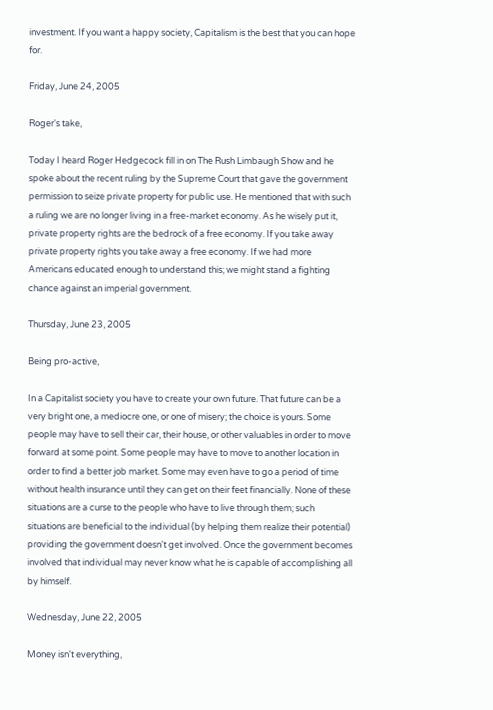investment. If you want a happy society, Capitalism is the best that you can hope for.

Friday, June 24, 2005

Roger's take,

Today I heard Roger Hedgecock fill in on The Rush Limbaugh Show and he spoke about the recent ruling by the Supreme Court that gave the government permission to seize private property for public use. He mentioned that with such a ruling we are no longer living in a free-market economy. As he wisely put it, private property rights are the bedrock of a free economy. If you take away private property rights you take away a free economy. If we had more Americans educated enough to understand this; we might stand a fighting chance against an imperial government.

Thursday, June 23, 2005

Being pro-active,

In a Capitalist society you have to create your own future. That future can be a very bright one, a mediocre one, or one of misery; the choice is yours. Some people may have to sell their car, their house, or other valuables in order to move forward at some point. Some people may have to move to another location in order to find a better job market. Some may even have to go a period of time without health insurance until they can get on their feet financially. None of these situations are a curse to the people who have to live through them; such situations are beneficial to the individual (by helping them realize their potential) providing the government doesn't get involved. Once the government becomes involved that individual may never know what he is capable of accomplishing all by himself.

Wednesday, June 22, 2005

Money isn't everything,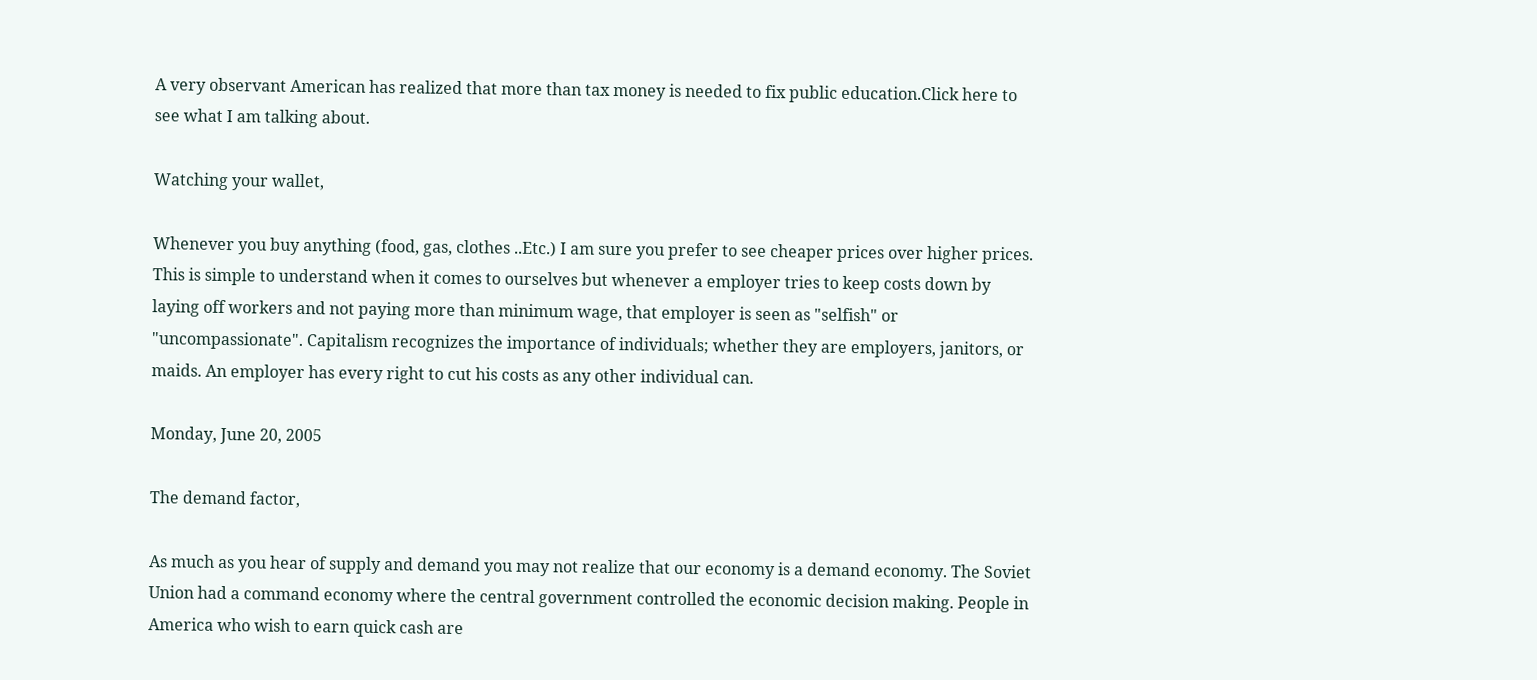A very observant American has realized that more than tax money is needed to fix public education.Click here to see what I am talking about.

Watching your wallet,

Whenever you buy anything (food, gas, clothes ..Etc.) I am sure you prefer to see cheaper prices over higher prices. This is simple to understand when it comes to ourselves but whenever a employer tries to keep costs down by laying off workers and not paying more than minimum wage, that employer is seen as "selfish" or "uncompassionate". Capitalism recognizes the importance of individuals; whether they are employers, janitors, or maids. An employer has every right to cut his costs as any other individual can.

Monday, June 20, 2005

The demand factor,

As much as you hear of supply and demand you may not realize that our economy is a demand economy. The Soviet Union had a command economy where the central government controlled the economic decision making. People in America who wish to earn quick cash are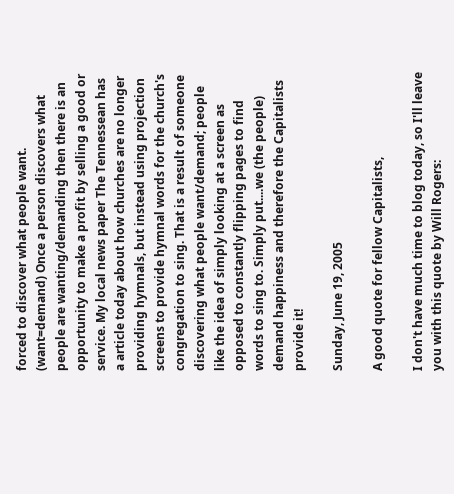forced to discover what people want. (want=demand) Once a person discovers what people are wanting/demanding then there is an opportunity to make a profit by selling a good or service. My local news paper The Tennessean has a article today about how churches are no longer providing hymnals, but instead using projection screens to provide hymnal words for the church's congregation to sing. That is a result of someone discovering what people want/demand; people like the idea of simply looking at a screen as opposed to constantly flipping pages to find words to sing to. Simply put....we (the people) demand happiness and therefore the Capitalists provide it!

Sunday, June 19, 2005

A good quote for fellow Capitalists,

I don't have much time to blog today, so I'll leave you with this quote by Will Rogers: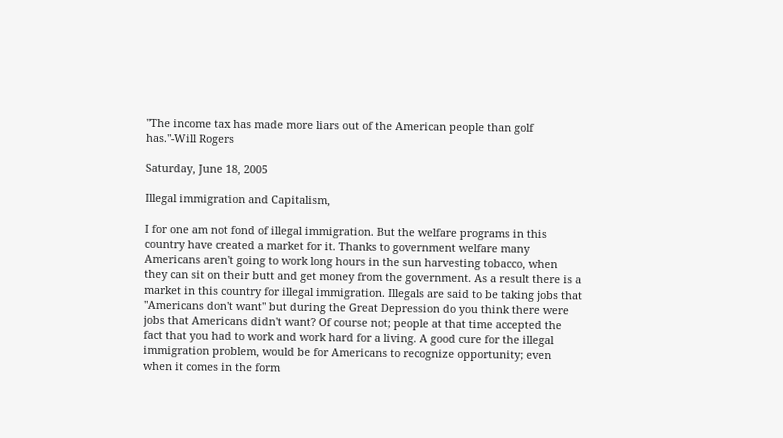"The income tax has made more liars out of the American people than golf has."-Will Rogers

Saturday, June 18, 2005

Illegal immigration and Capitalism,

I for one am not fond of illegal immigration. But the welfare programs in this country have created a market for it. Thanks to government welfare many Americans aren't going to work long hours in the sun harvesting tobacco, when they can sit on their butt and get money from the government. As a result there is a market in this country for illegal immigration. Illegals are said to be taking jobs that "Americans don't want" but during the Great Depression do you think there were jobs that Americans didn't want? Of course not; people at that time accepted the fact that you had to work and work hard for a living. A good cure for the illegal immigration problem, would be for Americans to recognize opportunity; even when it comes in the form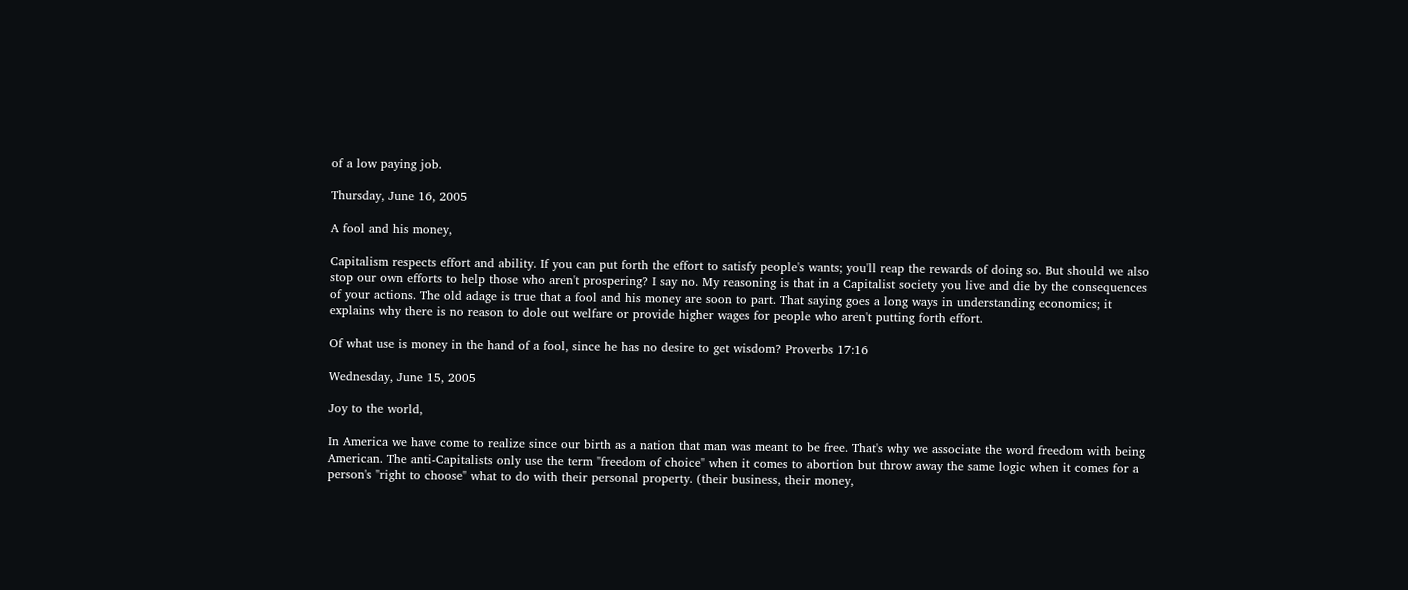of a low paying job.

Thursday, June 16, 2005

A fool and his money,

Capitalism respects effort and ability. If you can put forth the effort to satisfy people's wants; you'll reap the rewards of doing so. But should we also stop our own efforts to help those who aren't prospering? I say no. My reasoning is that in a Capitalist society you live and die by the consequences of your actions. The old adage is true that a fool and his money are soon to part. That saying goes a long ways in understanding economics; it explains why there is no reason to dole out welfare or provide higher wages for people who aren't putting forth effort.

Of what use is money in the hand of a fool, since he has no desire to get wisdom? Proverbs 17:16

Wednesday, June 15, 2005

Joy to the world,

In America we have come to realize since our birth as a nation that man was meant to be free. That's why we associate the word freedom with being American. The anti-Capitalists only use the term "freedom of choice" when it comes to abortion but throw away the same logic when it comes for a person's "right to choose" what to do with their personal property. (their business, their money,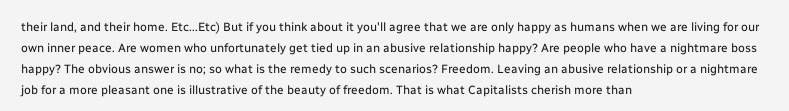their land, and their home. Etc...Etc) But if you think about it you'll agree that we are only happy as humans when we are living for our own inner peace. Are women who unfortunately get tied up in an abusive relationship happy? Are people who have a nightmare boss happy? The obvious answer is no; so what is the remedy to such scenarios? Freedom. Leaving an abusive relationship or a nightmare job for a more pleasant one is illustrative of the beauty of freedom. That is what Capitalists cherish more than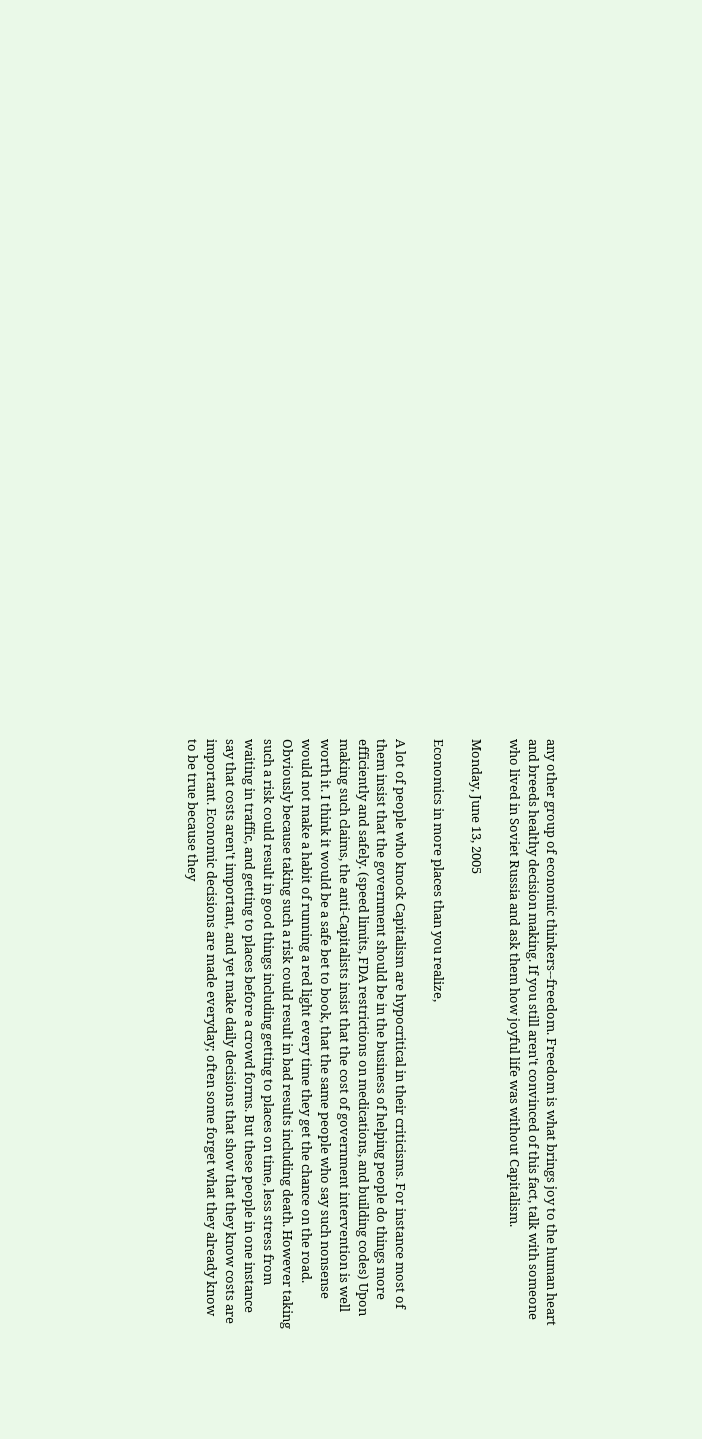any other group of economic thinkers--freedom. Freedom is what brings joy to the human heart and breeds healthy decision making. If you still aren't convinced of this fact, talk with someone who lived in Soviet Russia and ask them how joyful life was without Capitalism.

Monday, June 13, 2005

Economics in more places than you realize,

A lot of people who knock Capitalism are hypocritical in their criticisms. For instance most of them insist that the government should be in the business of helping people do things more efficiently and safely. (speed limits, FDA restrictions on medications, and building codes) Upon making such claims, the anti-Capitalists insist that the cost of government intervention is well worth it. I think it would be a safe bet to book, that the same people who say such nonsense would not make a habit of running a red light every time they get the chance on the road. Obviously because taking such a risk could result in bad results including death. However taking such a risk could result in good things including getting to places on time, less stress from waiting in traffic, and getting to places before a crowd forms. But these people in one instance say that costs aren't important, and yet make daily decisions that show that they know costs are important. Economic decisions are made everyday; often some forget what they already know to be true because they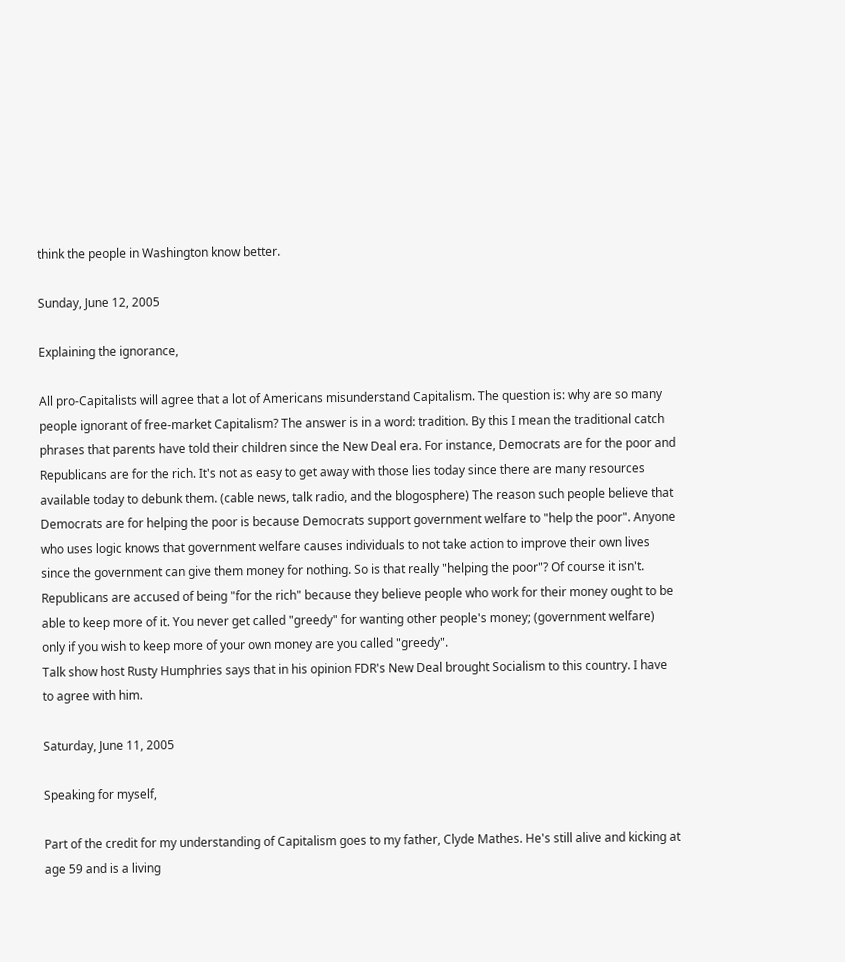think the people in Washington know better.

Sunday, June 12, 2005

Explaining the ignorance,

All pro-Capitalists will agree that a lot of Americans misunderstand Capitalism. The question is: why are so many people ignorant of free-market Capitalism? The answer is in a word: tradition. By this I mean the traditional catch phrases that parents have told their children since the New Deal era. For instance, Democrats are for the poor and Republicans are for the rich. It's not as easy to get away with those lies today since there are many resources available today to debunk them. (cable news, talk radio, and the blogosphere) The reason such people believe that Democrats are for helping the poor is because Democrats support government welfare to "help the poor". Anyone who uses logic knows that government welfare causes individuals to not take action to improve their own lives since the government can give them money for nothing. So is that really "helping the poor"? Of course it isn't. Republicans are accused of being "for the rich" because they believe people who work for their money ought to be able to keep more of it. You never get called "greedy" for wanting other people's money; (government welfare) only if you wish to keep more of your own money are you called "greedy".
Talk show host Rusty Humphries says that in his opinion FDR's New Deal brought Socialism to this country. I have to agree with him.

Saturday, June 11, 2005

Speaking for myself,

Part of the credit for my understanding of Capitalism goes to my father, Clyde Mathes. He's still alive and kicking at age 59 and is a living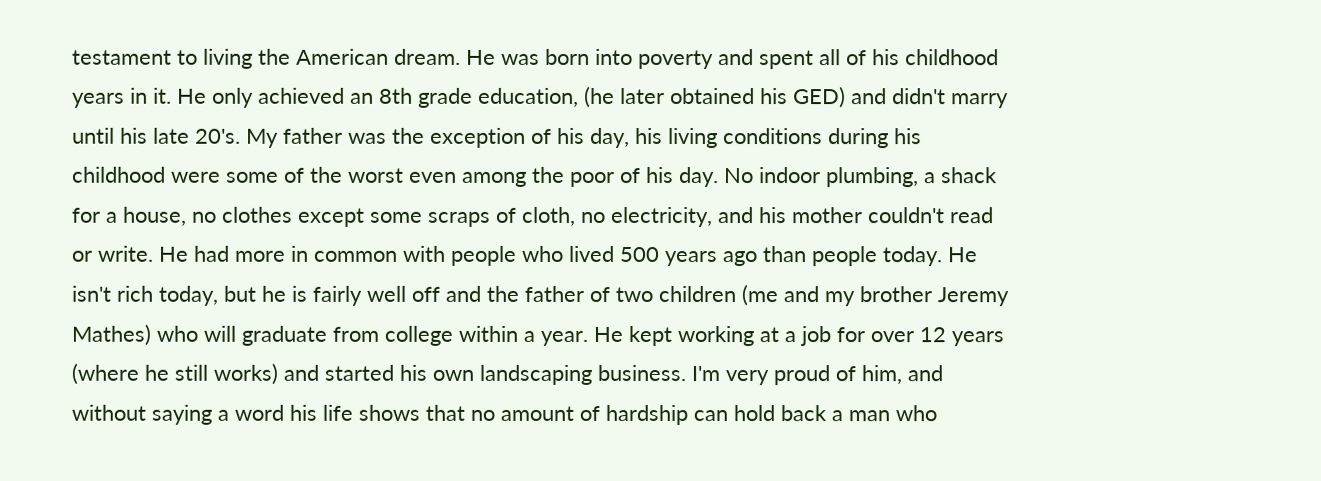testament to living the American dream. He was born into poverty and spent all of his childhood years in it. He only achieved an 8th grade education, (he later obtained his GED) and didn't marry until his late 20's. My father was the exception of his day, his living conditions during his childhood were some of the worst even among the poor of his day. No indoor plumbing, a shack for a house, no clothes except some scraps of cloth, no electricity, and his mother couldn't read or write. He had more in common with people who lived 500 years ago than people today. He isn't rich today, but he is fairly well off and the father of two children (me and my brother Jeremy Mathes) who will graduate from college within a year. He kept working at a job for over 12 years (where he still works) and started his own landscaping business. I'm very proud of him, and without saying a word his life shows that no amount of hardship can hold back a man who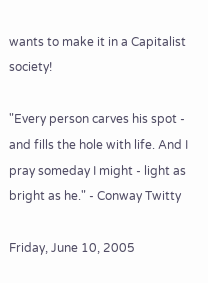wants to make it in a Capitalist society!

"Every person carves his spot - and fills the hole with life. And I pray someday I might - light as bright as he." - Conway Twitty

Friday, June 10, 2005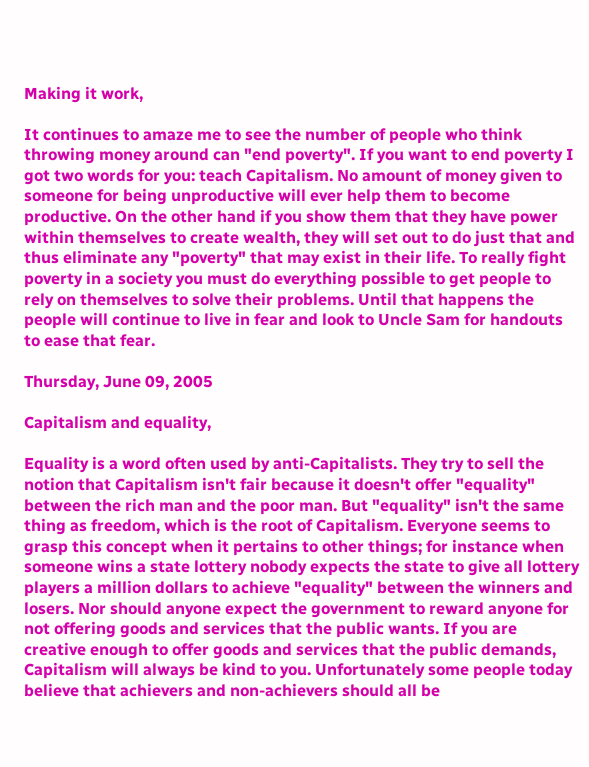Making it work,

It continues to amaze me to see the number of people who think throwing money around can "end poverty". If you want to end poverty I got two words for you: teach Capitalism. No amount of money given to someone for being unproductive will ever help them to become productive. On the other hand if you show them that they have power within themselves to create wealth, they will set out to do just that and thus eliminate any "poverty" that may exist in their life. To really fight poverty in a society you must do everything possible to get people to rely on themselves to solve their problems. Until that happens the people will continue to live in fear and look to Uncle Sam for handouts to ease that fear.

Thursday, June 09, 2005

Capitalism and equality,

Equality is a word often used by anti-Capitalists. They try to sell the notion that Capitalism isn't fair because it doesn't offer "equality" between the rich man and the poor man. But "equality" isn't the same thing as freedom, which is the root of Capitalism. Everyone seems to grasp this concept when it pertains to other things; for instance when someone wins a state lottery nobody expects the state to give all lottery players a million dollars to achieve "equality" between the winners and losers. Nor should anyone expect the government to reward anyone for not offering goods and services that the public wants. If you are creative enough to offer goods and services that the public demands, Capitalism will always be kind to you. Unfortunately some people today believe that achievers and non-achievers should all be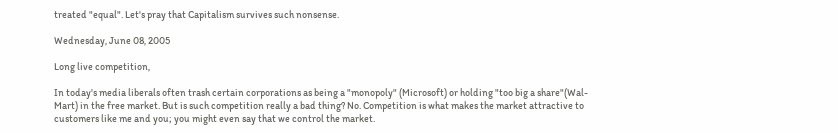treated "equal". Let's pray that Capitalism survives such nonsense.

Wednesday, June 08, 2005

Long live competition,

In today's media liberals often trash certain corporations as being a "monopoly" (Microsoft) or holding "too big a share"(Wal-Mart) in the free market. But is such competition really a bad thing? No. Competition is what makes the market attractive to customers like me and you; you might even say that we control the market.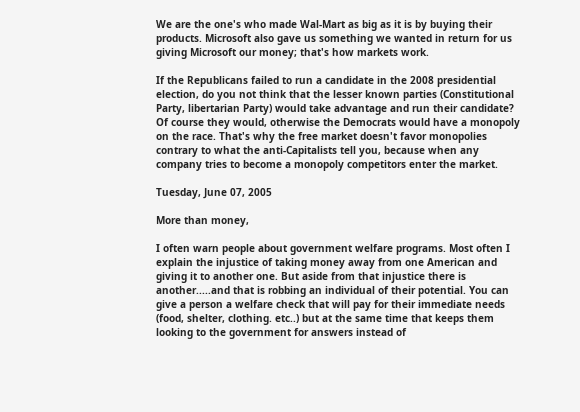We are the one's who made Wal-Mart as big as it is by buying their products. Microsoft also gave us something we wanted in return for us giving Microsoft our money; that's how markets work.

If the Republicans failed to run a candidate in the 2008 presidential election, do you not think that the lesser known parties (Constitutional Party, libertarian Party) would take advantage and run their candidate? Of course they would, otherwise the Democrats would have a monopoly on the race. That's why the free market doesn't favor monopolies contrary to what the anti-Capitalists tell you, because when any company tries to become a monopoly competitors enter the market.

Tuesday, June 07, 2005

More than money,

I often warn people about government welfare programs. Most often I explain the injustice of taking money away from one American and giving it to another one. But aside from that injustice there is another.....and that is robbing an individual of their potential. You can give a person a welfare check that will pay for their immediate needs (food, shelter, clothing. etc..) but at the same time that keeps them looking to the government for answers instead of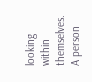looking within themselves. A person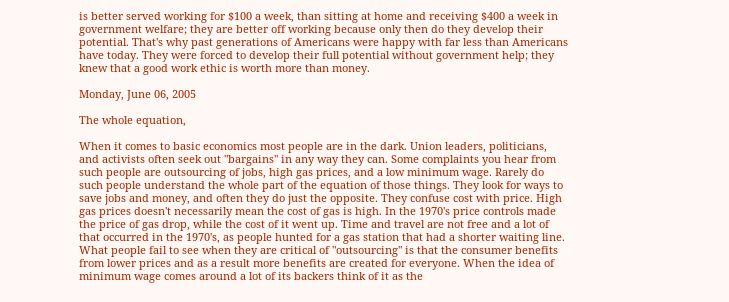is better served working for $100 a week, than sitting at home and receiving $400 a week in government welfare; they are better off working because only then do they develop their potential. That's why past generations of Americans were happy with far less than Americans have today. They were forced to develop their full potential without government help; they knew that a good work ethic is worth more than money.

Monday, June 06, 2005

The whole equation,

When it comes to basic economics most people are in the dark. Union leaders, politicians, and activists often seek out "bargains" in any way they can. Some complaints you hear from such people are outsourcing of jobs, high gas prices, and a low minimum wage. Rarely do such people understand the whole part of the equation of those things. They look for ways to save jobs and money, and often they do just the opposite. They confuse cost with price. High gas prices doesn't necessarily mean the cost of gas is high. In the 1970's price controls made the price of gas drop, while the cost of it went up. Time and travel are not free and a lot of that occurred in the 1970's, as people hunted for a gas station that had a shorter waiting line. What people fail to see when they are critical of "outsourcing" is that the consumer benefits from lower prices and as a result more benefits are created for everyone. When the idea of minimum wage comes around a lot of its backers think of it as the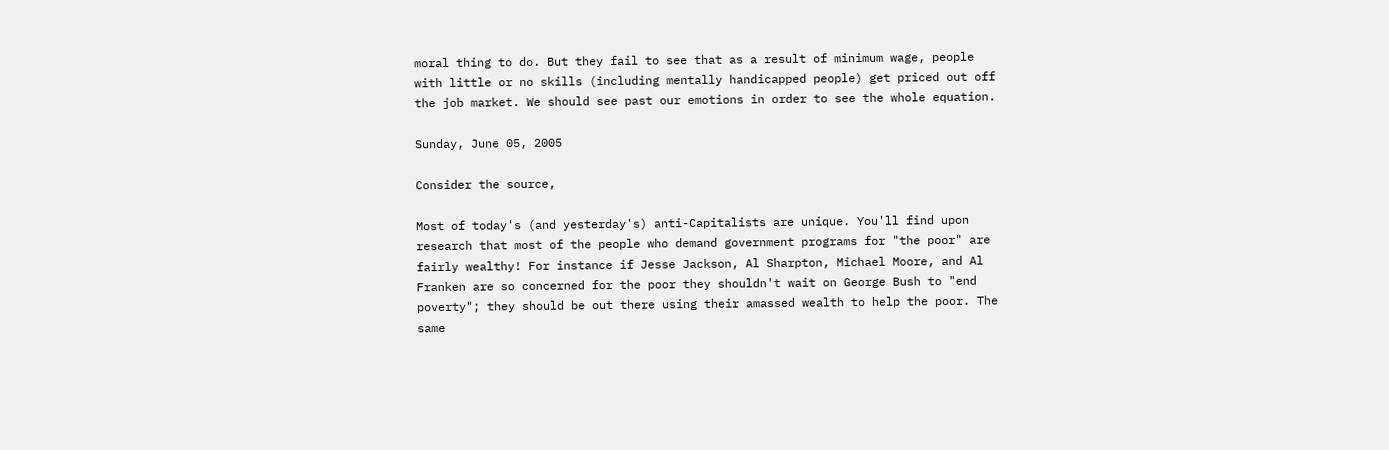moral thing to do. But they fail to see that as a result of minimum wage, people with little or no skills (including mentally handicapped people) get priced out off the job market. We should see past our emotions in order to see the whole equation.

Sunday, June 05, 2005

Consider the source,

Most of today's (and yesterday's) anti-Capitalists are unique. You'll find upon research that most of the people who demand government programs for "the poor" are fairly wealthy! For instance if Jesse Jackson, Al Sharpton, Michael Moore, and Al Franken are so concerned for the poor they shouldn't wait on George Bush to "end poverty"; they should be out there using their amassed wealth to help the poor. The same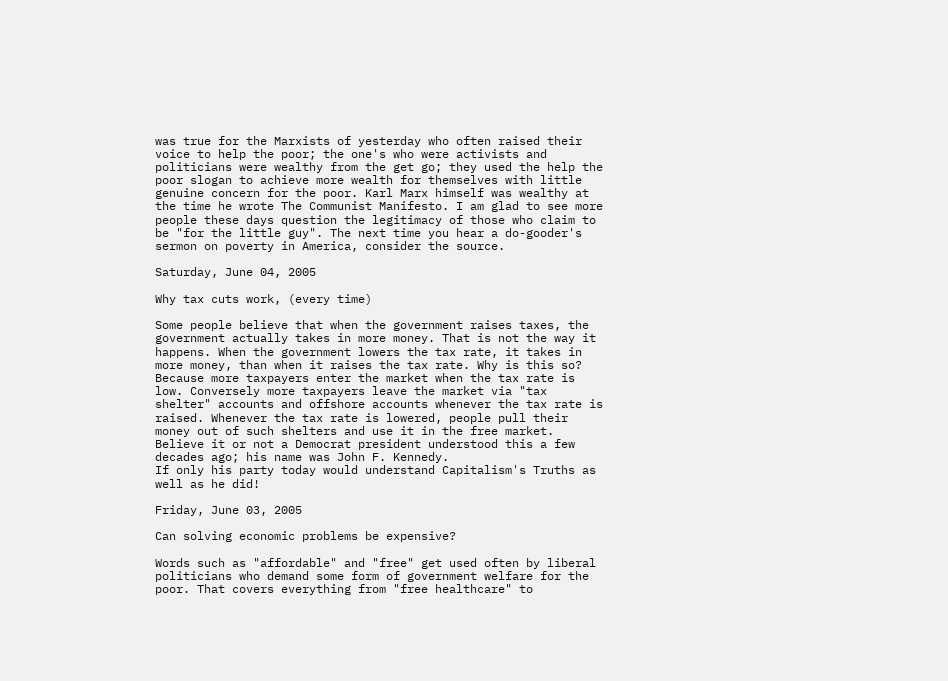was true for the Marxists of yesterday who often raised their voice to help the poor; the one's who were activists and politicians were wealthy from the get go; they used the help the poor slogan to achieve more wealth for themselves with little genuine concern for the poor. Karl Marx himself was wealthy at the time he wrote The Communist Manifesto. I am glad to see more people these days question the legitimacy of those who claim to be "for the little guy". The next time you hear a do-gooder's sermon on poverty in America, consider the source.

Saturday, June 04, 2005

Why tax cuts work, (every time)

Some people believe that when the government raises taxes, the government actually takes in more money. That is not the way it happens. When the government lowers the tax rate, it takes in more money, than when it raises the tax rate. Why is this so? Because more taxpayers enter the market when the tax rate is low. Conversely more taxpayers leave the market via "tax shelter" accounts and offshore accounts whenever the tax rate is raised. Whenever the tax rate is lowered, people pull their money out of such shelters and use it in the free market. Believe it or not a Democrat president understood this a few decades ago; his name was John F. Kennedy.
If only his party today would understand Capitalism's Truths as well as he did!

Friday, June 03, 2005

Can solving economic problems be expensive?

Words such as "affordable" and "free" get used often by liberal politicians who demand some form of government welfare for the poor. That covers everything from "free healthcare" to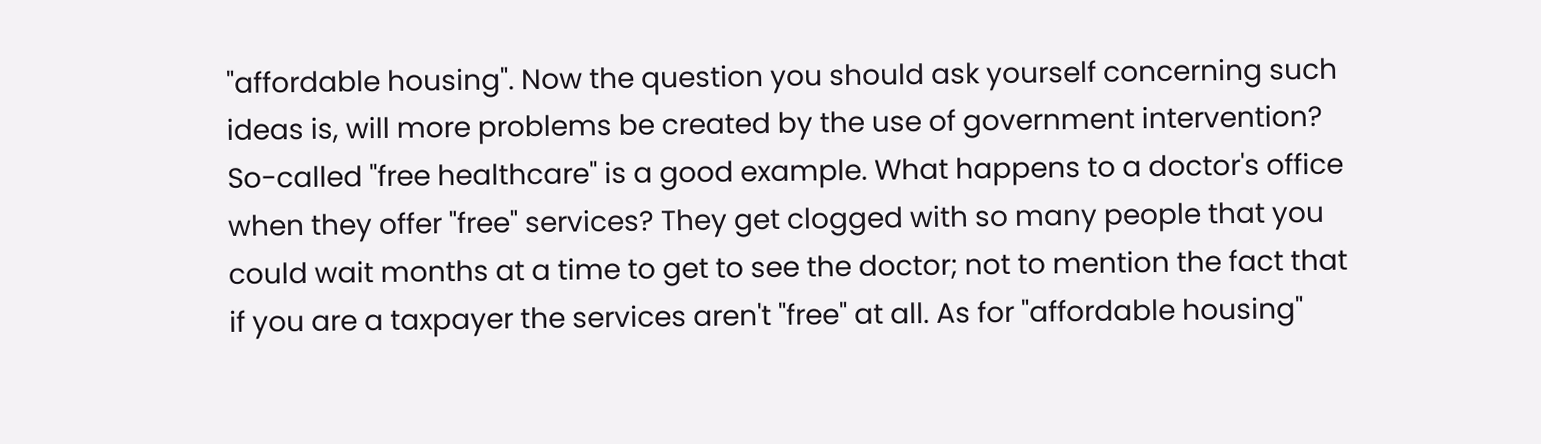"affordable housing". Now the question you should ask yourself concerning such ideas is, will more problems be created by the use of government intervention? So-called "free healthcare" is a good example. What happens to a doctor's office when they offer "free" services? They get clogged with so many people that you could wait months at a time to get to see the doctor; not to mention the fact that if you are a taxpayer the services aren't "free" at all. As for "affordable housing"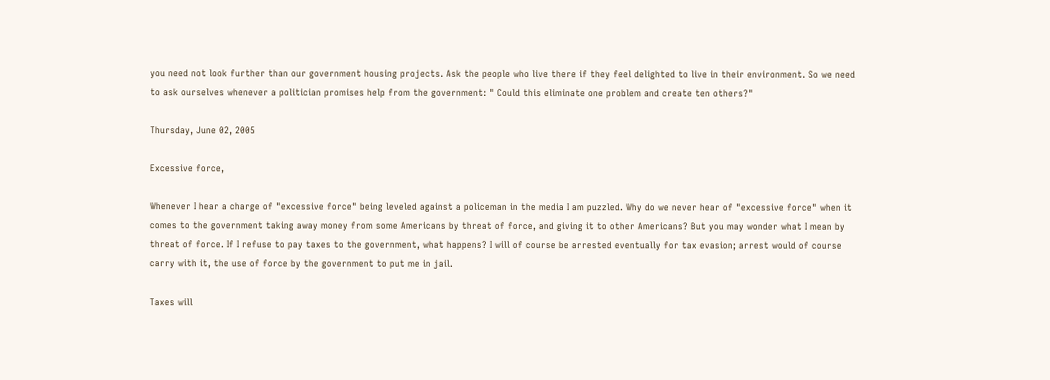you need not look further than our government housing projects. Ask the people who live there if they feel delighted to live in their environment. So we need to ask ourselves whenever a politician promises help from the government: " Could this eliminate one problem and create ten others?"

Thursday, June 02, 2005

Excessive force,

Whenever I hear a charge of "excessive force" being leveled against a policeman in the media I am puzzled. Why do we never hear of "excessive force" when it comes to the government taking away money from some Americans by threat of force, and giving it to other Americans? But you may wonder what I mean by threat of force. If I refuse to pay taxes to the government, what happens? I will of course be arrested eventually for tax evasion; arrest would of course carry with it, the use of force by the government to put me in jail.

Taxes will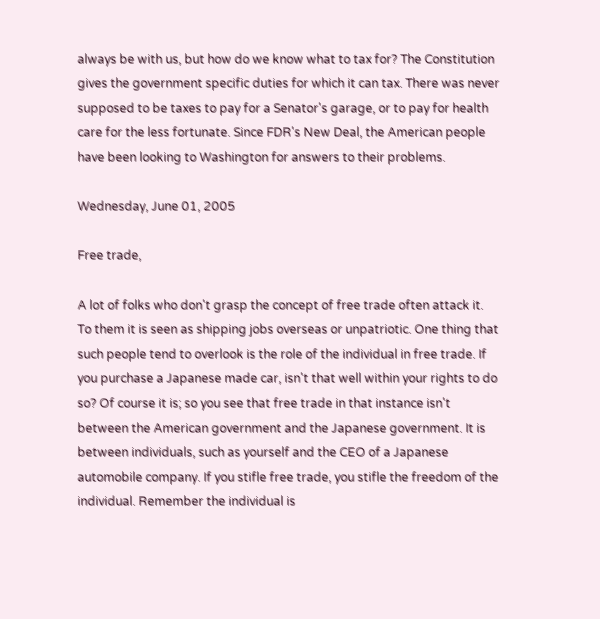always be with us, but how do we know what to tax for? The Constitution gives the government specific duties for which it can tax. There was never supposed to be taxes to pay for a Senator's garage, or to pay for health care for the less fortunate. Since FDR's New Deal, the American people have been looking to Washington for answers to their problems.

Wednesday, June 01, 2005

Free trade,

A lot of folks who don't grasp the concept of free trade often attack it. To them it is seen as shipping jobs overseas or unpatriotic. One thing that such people tend to overlook is the role of the individual in free trade. If you purchase a Japanese made car, isn't that well within your rights to do so? Of course it is; so you see that free trade in that instance isn't between the American government and the Japanese government. It is between individuals, such as yourself and the CEO of a Japanese automobile company. If you stifle free trade, you stifle the freedom of the individual. Remember the individual is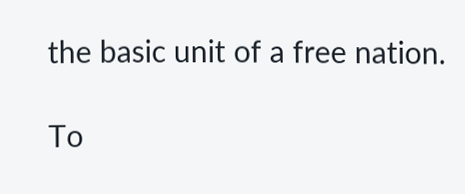the basic unit of a free nation.

To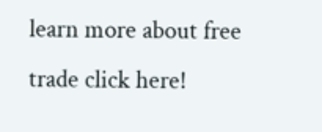learn more about free trade click here!